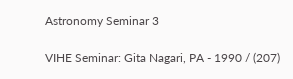Astronomy Seminar 3

VIHE Seminar: Gita Nagari, PA - 1990 / (207)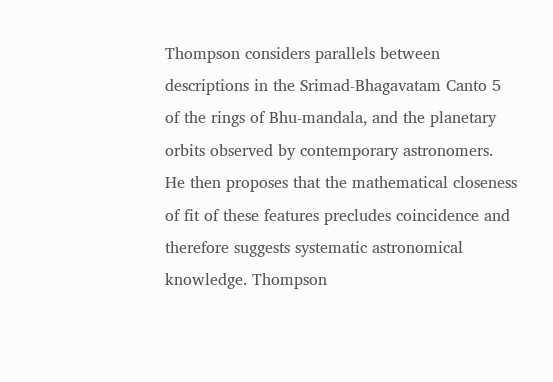Thompson considers parallels between descriptions in the Srimad-Bhagavatam Canto 5 of the rings of Bhu-mandala, and the planetary orbits observed by contemporary astronomers. He then proposes that the mathematical closeness of fit of these features precludes coincidence and therefore suggests systematic astronomical knowledge. Thompson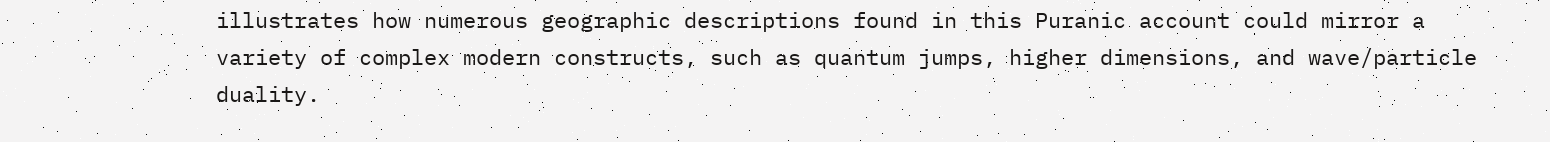illustrates how numerous geographic descriptions found in this Puranic account could mirror a variety of complex modern constructs, such as quantum jumps, higher dimensions, and wave/particle duality.